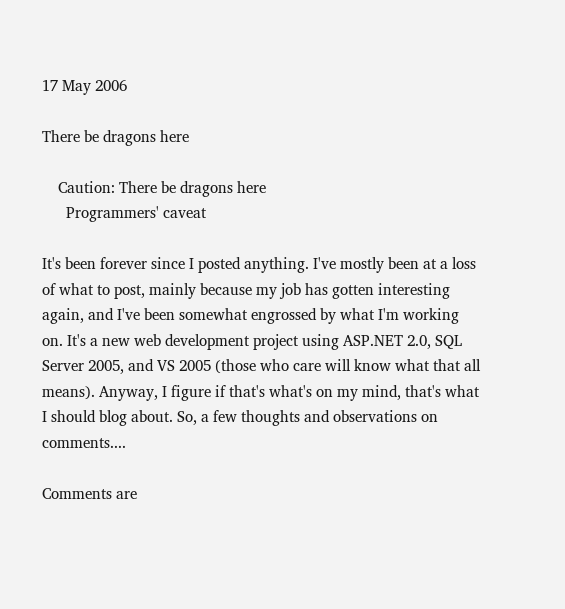17 May 2006

There be dragons here

    Caution: There be dragons here
      Programmers' caveat

It's been forever since I posted anything. I've mostly been at a loss of what to post, mainly because my job has gotten interesting again, and I've been somewhat engrossed by what I'm working on. It's a new web development project using ASP.NET 2.0, SQL Server 2005, and VS 2005 (those who care will know what that all means). Anyway, I figure if that's what's on my mind, that's what I should blog about. So, a few thoughts and observations on comments....

Comments are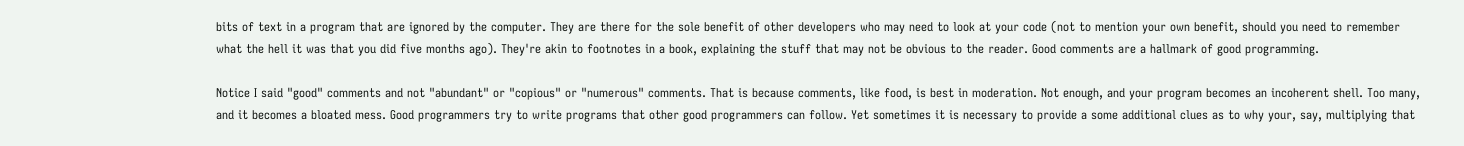bits of text in a program that are ignored by the computer. They are there for the sole benefit of other developers who may need to look at your code (not to mention your own benefit, should you need to remember what the hell it was that you did five months ago). They're akin to footnotes in a book, explaining the stuff that may not be obvious to the reader. Good comments are a hallmark of good programming.

Notice I said "good" comments and not "abundant" or "copious" or "numerous" comments. That is because comments, like food, is best in moderation. Not enough, and your program becomes an incoherent shell. Too many, and it becomes a bloated mess. Good programmers try to write programs that other good programmers can follow. Yet sometimes it is necessary to provide a some additional clues as to why your, say, multiplying that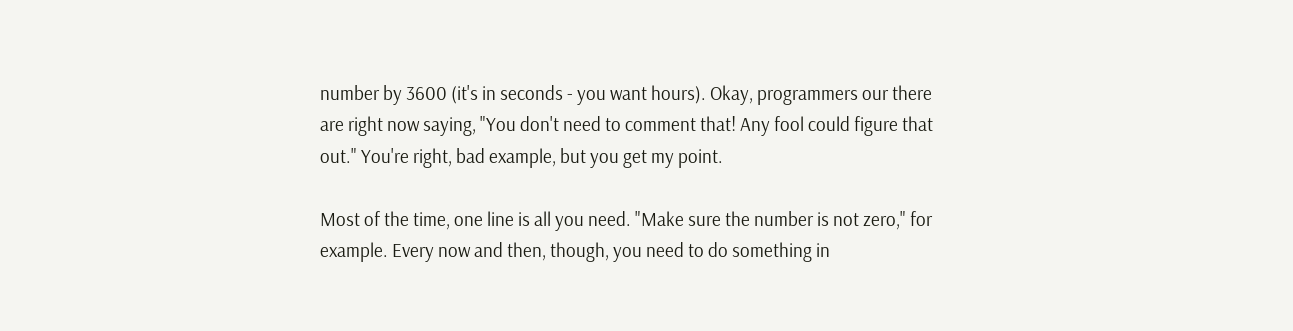number by 3600 (it's in seconds - you want hours). Okay, programmers our there are right now saying, "You don't need to comment that! Any fool could figure that out." You're right, bad example, but you get my point.

Most of the time, one line is all you need. "Make sure the number is not zero," for example. Every now and then, though, you need to do something in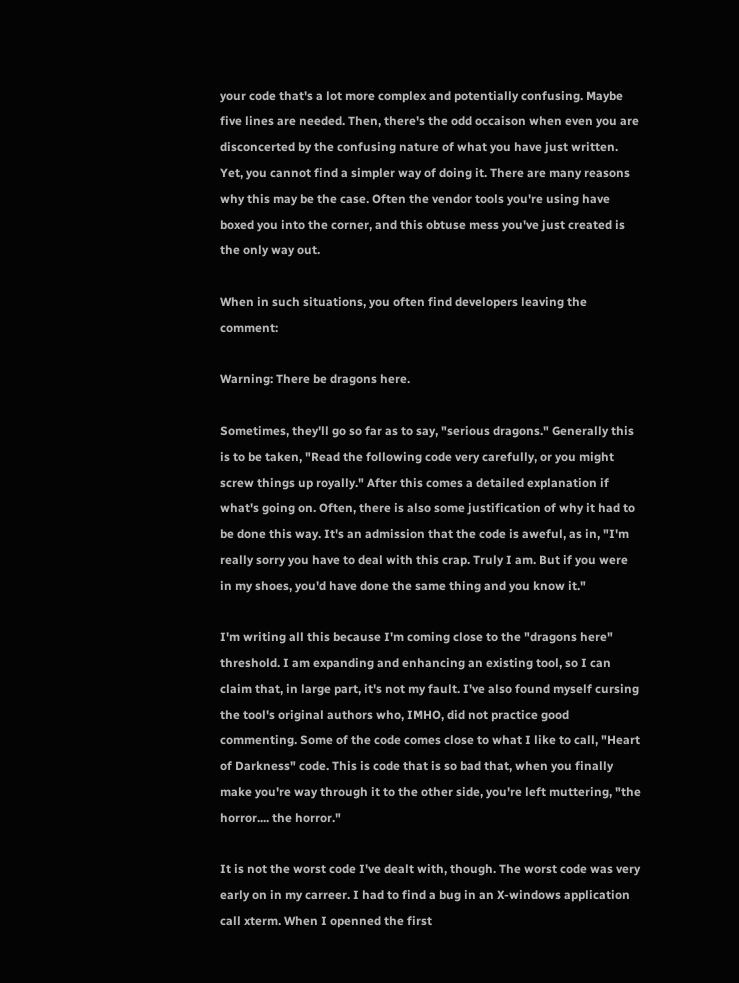your code that's a lot more complex and potentially confusing. Maybe five lines are needed. Then, there's the odd occaison when even you are disconcerted by the confusing nature of what you have just written. Yet, you cannot find a simpler way of doing it. There are many reasons why this may be the case. Often the vendor tools you're using have boxed you into the corner, and this obtuse mess you've just created is the only way out.

When in such situations, you often find developers leaving the comment:

Warning: There be dragons here.

Sometimes, they'll go so far as to say, "serious dragons." Generally this is to be taken, "Read the following code very carefully, or you might screw things up royally." After this comes a detailed explanation if what's going on. Often, there is also some justification of why it had to be done this way. It's an admission that the code is aweful, as in, "I'm really sorry you have to deal with this crap. Truly I am. But if you were in my shoes, you'd have done the same thing and you know it."

I'm writing all this because I'm coming close to the "dragons here" threshold. I am expanding and enhancing an existing tool, so I can claim that, in large part, it's not my fault. I've also found myself cursing the tool's original authors who, IMHO, did not practice good commenting. Some of the code comes close to what I like to call, "Heart of Darkness" code. This is code that is so bad that, when you finally make you're way through it to the other side, you're left muttering, "the horror.... the horror."

It is not the worst code I've dealt with, though. The worst code was very early on in my carreer. I had to find a bug in an X-windows application call xterm. When I openned the first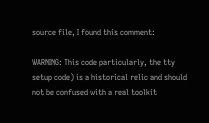source file, I found this comment:

WARNING: This code particularly, the tty setup code) is a historical relic and should not be confused with a real toolkit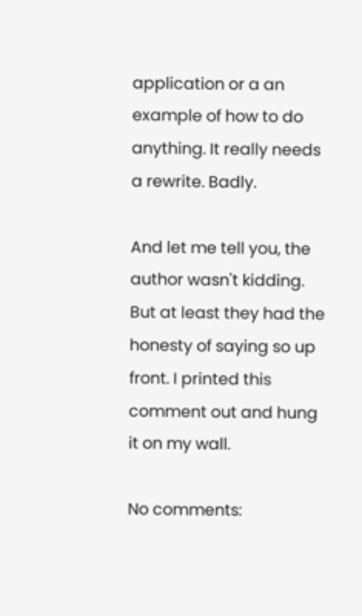application or a an example of how to do anything. It really needs a rewrite. Badly.

And let me tell you, the author wasn't kidding. But at least they had the honesty of saying so up front. I printed this comment out and hung it on my wall.

No comments: